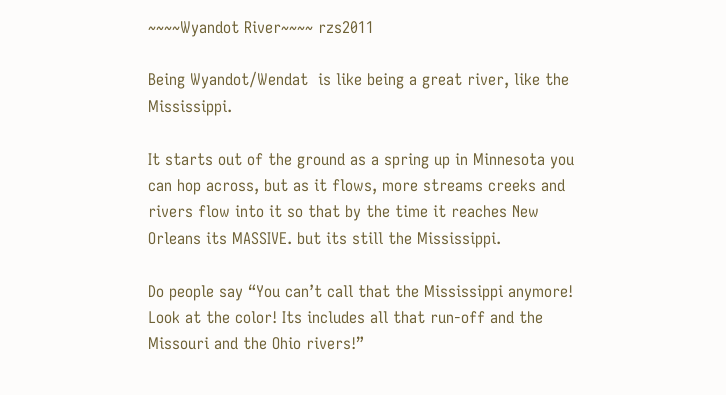~~~~Wyandot River~~~~ rzs2011

Being Wyandot/Wendat  is like being a great river, like the Mississippi.

It starts out of the ground as a spring up in Minnesota you can hop across, but as it flows, more streams creeks and rivers flow into it so that by the time it reaches New Orleans its MASSIVE. but its still the Mississippi.

Do people say “You can’t call that the Mississippi anymore! Look at the color! Its includes all that run-off and the Missouri and the Ohio rivers!”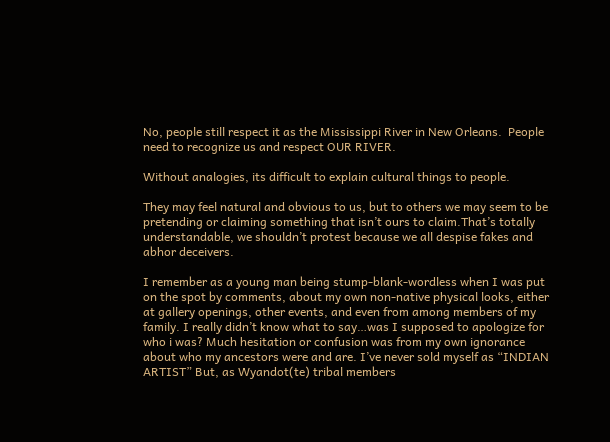No, people still respect it as the Mississippi River in New Orleans.  People need to recognize us and respect OUR RIVER.

Without analogies, its difficult to explain cultural things to people.

They may feel natural and obvious to us, but to others we may seem to be pretending or claiming something that isn’t ours to claim.That’s totally understandable, we shouldn’t protest because we all despise fakes and abhor deceivers.

I remember as a young man being stump-blank-wordless when I was put on the spot by comments, about my own non-native physical looks, either at gallery openings, other events, and even from among members of my family. I really didn’t know what to say…was I supposed to apologize for who i was? Much hesitation or confusion was from my own ignorance about who my ancestors were and are. I’ve never sold myself as “INDIAN ARTIST” But, as Wyandot(te) tribal members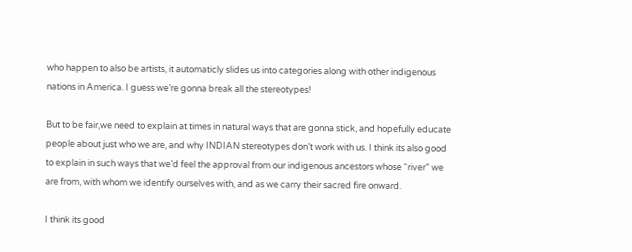who happen to also be artists, it automaticly slides us into categories along with other indigenous nations in America. I guess we’re gonna break all the stereotypes!

But to be fair,we need to explain at times in natural ways that are gonna stick, and hopefully educate people about just who we are, and why INDIAN stereotypes don’t work with us. I think its also good to explain in such ways that we’d feel the approval from our indigenous ancestors whose “river” we are from, with whom we identify ourselves with, and as we carry their sacred fire onward.

I think its good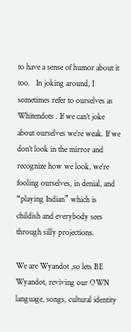to have a sense of humor about it too.   In joking around, I sometimes refer to ourselves as  Whitendots . If we can’t joke about ourselves we’re weak. If we don’t look in the mirror and recognize how we look, we’re fooling ourselves, in denial, and “playing Indian” which is childish and everybody sees through silly projections.

We are Wyandot ,so lets BE Wyandot, reviving our OWN language, songs, cultural identity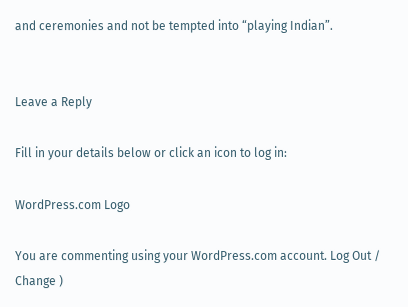and ceremonies and not be tempted into “playing Indian”.


Leave a Reply

Fill in your details below or click an icon to log in:

WordPress.com Logo

You are commenting using your WordPress.com account. Log Out /  Change )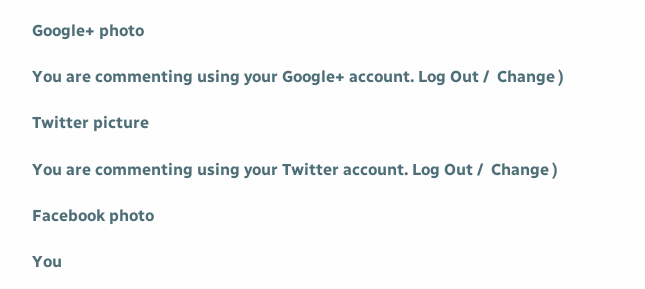Google+ photo

You are commenting using your Google+ account. Log Out /  Change )

Twitter picture

You are commenting using your Twitter account. Log Out /  Change )

Facebook photo

You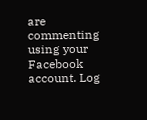are commenting using your Facebook account. Log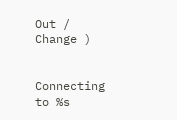Out /  Change )


Connecting to %s